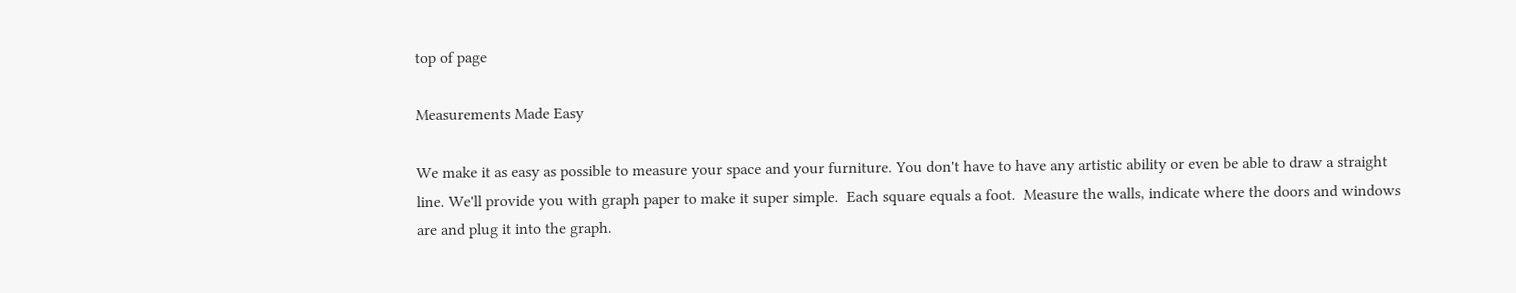top of page

Measurements Made Easy

We make it as easy as possible to measure your space and your furniture. You don't have to have any artistic ability or even be able to draw a straight line. We'll provide you with graph paper to make it super simple.  Each square equals a foot.  Measure the walls, indicate where the doors and windows are and plug it into the graph.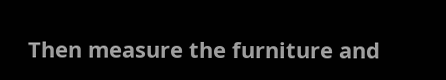Then measure the furniture and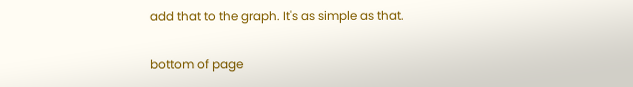add that to the graph. It's as simple as that.

bottom of page